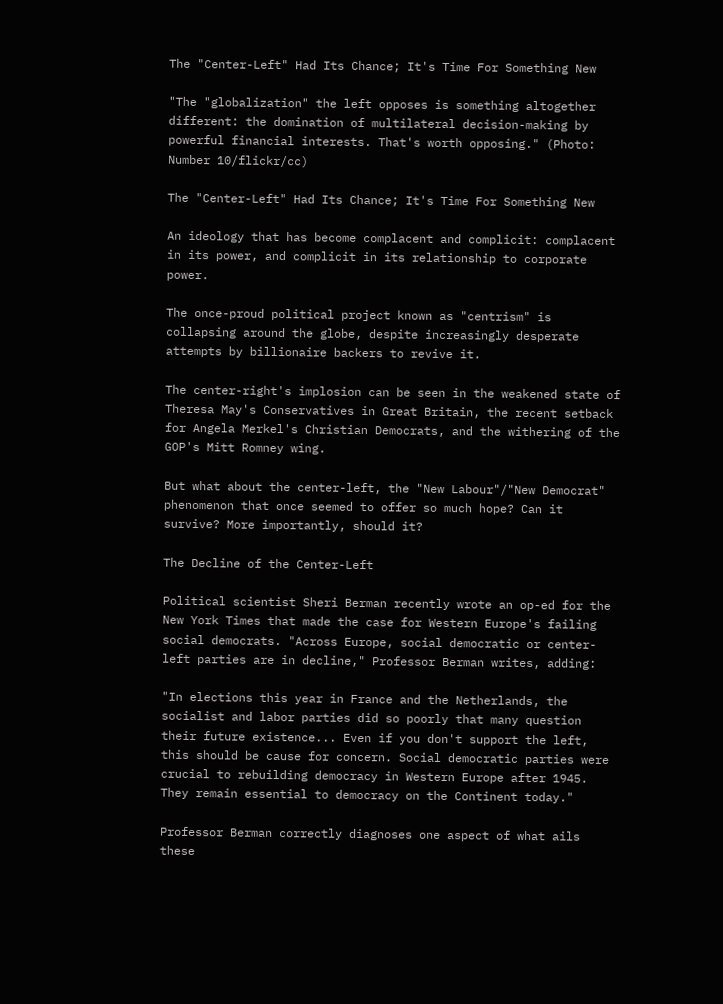The "Center-Left" Had Its Chance; It's Time For Something New

"The "globalization" the left opposes is something altogether different: the domination of multilateral decision-making by powerful financial interests. That's worth opposing." (Photo: Number 10/flickr/cc)

The "Center-Left" Had Its Chance; It's Time For Something New

An ideology that has become complacent and complicit: complacent in its power, and complicit in its relationship to corporate power.

The once-proud political project known as "centrism" is collapsing around the globe, despite increasingly desperate attempts by billionaire backers to revive it.

The center-right's implosion can be seen in the weakened state of Theresa May's Conservatives in Great Britain, the recent setback for Angela Merkel's Christian Democrats, and the withering of the GOP's Mitt Romney wing.

But what about the center-left, the "New Labour"/"New Democrat" phenomenon that once seemed to offer so much hope? Can it survive? More importantly, should it?

The Decline of the Center-Left

Political scientist Sheri Berman recently wrote an op-ed for the New York Times that made the case for Western Europe's failing social democrats. "Across Europe, social democratic or center-left parties are in decline," Professor Berman writes, adding:

"In elections this year in France and the Netherlands, the socialist and labor parties did so poorly that many question their future existence... Even if you don't support the left, this should be cause for concern. Social democratic parties were crucial to rebuilding democracy in Western Europe after 1945. They remain essential to democracy on the Continent today."

Professor Berman correctly diagnoses one aspect of what ails these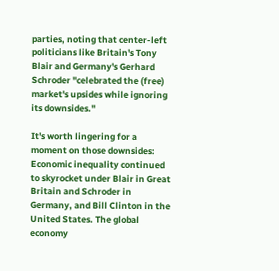parties, noting that center-left politicians like Britain's Tony Blair and Germany's Gerhard Schroder "celebrated the (free) market's upsides while ignoring its downsides."

It's worth lingering for a moment on those downsides: Economic inequality continued to skyrocket under Blair in Great Britain and Schroder in Germany, and Bill Clinton in the United States. The global economy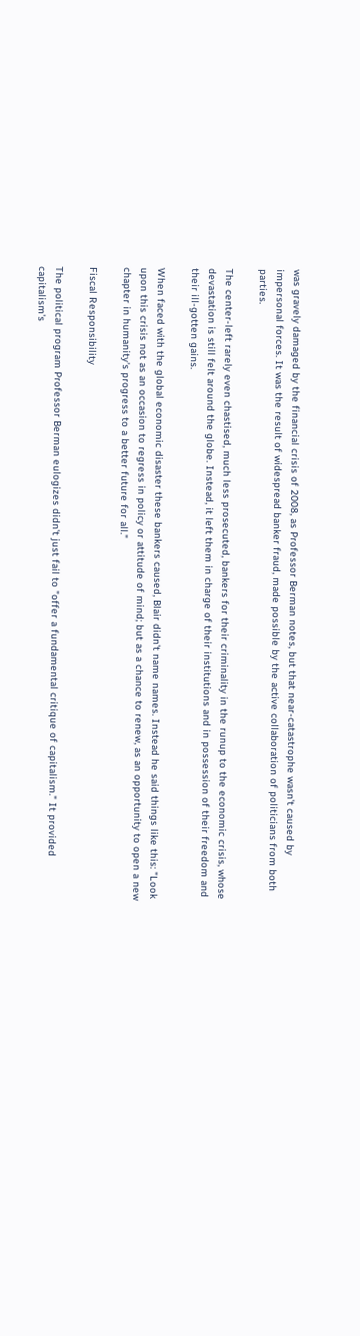was gravely damaged by the financial crisis of 2008, as Professor Berman notes, but that near-catastrophe wasn't caused by impersonal forces. It was the result of widespread banker fraud, made possible by the active collaboration of politicians from both parties.

The center-left rarely even chastised, much less prosecuted, bankers for their criminality in the runup to the economic crisis, whose devastation is still felt around the globe. Instead, it left them in charge of their institutions and in possession of their freedom and their ill-gotten gains.

When faced with the global economic disaster these bankers caused, Blair didn't name names. Instead he said things like this: "Look upon this crisis not as an occasion to regress in policy or attitude of mind; but as a chance to renew, as an opportunity to open a new chapter in humanity's progress to a better future for all."

Fiscal Responsibility

The political program Professor Berman eulogizes didn't just fail to "offer a fundamental critique of capitalism." It provided capitalism's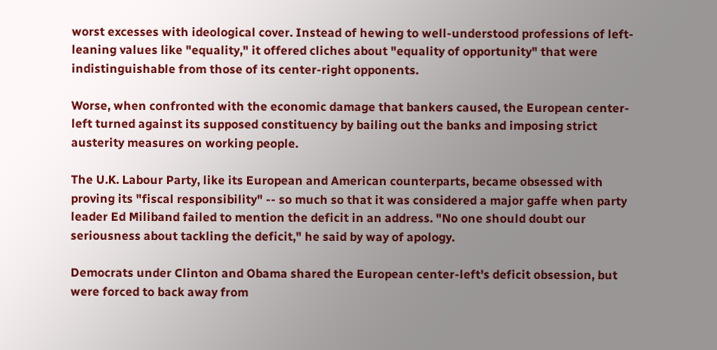worst excesses with ideological cover. Instead of hewing to well-understood professions of left-leaning values like "equality," it offered cliches about "equality of opportunity" that were indistinguishable from those of its center-right opponents.

Worse, when confronted with the economic damage that bankers caused, the European center-left turned against its supposed constituency by bailing out the banks and imposing strict austerity measures on working people.

The U.K. Labour Party, like its European and American counterparts, became obsessed with proving its "fiscal responsibility" -- so much so that it was considered a major gaffe when party leader Ed Miliband failed to mention the deficit in an address. "No one should doubt our seriousness about tackling the deficit," he said by way of apology.

Democrats under Clinton and Obama shared the European center-left's deficit obsession, but were forced to back away from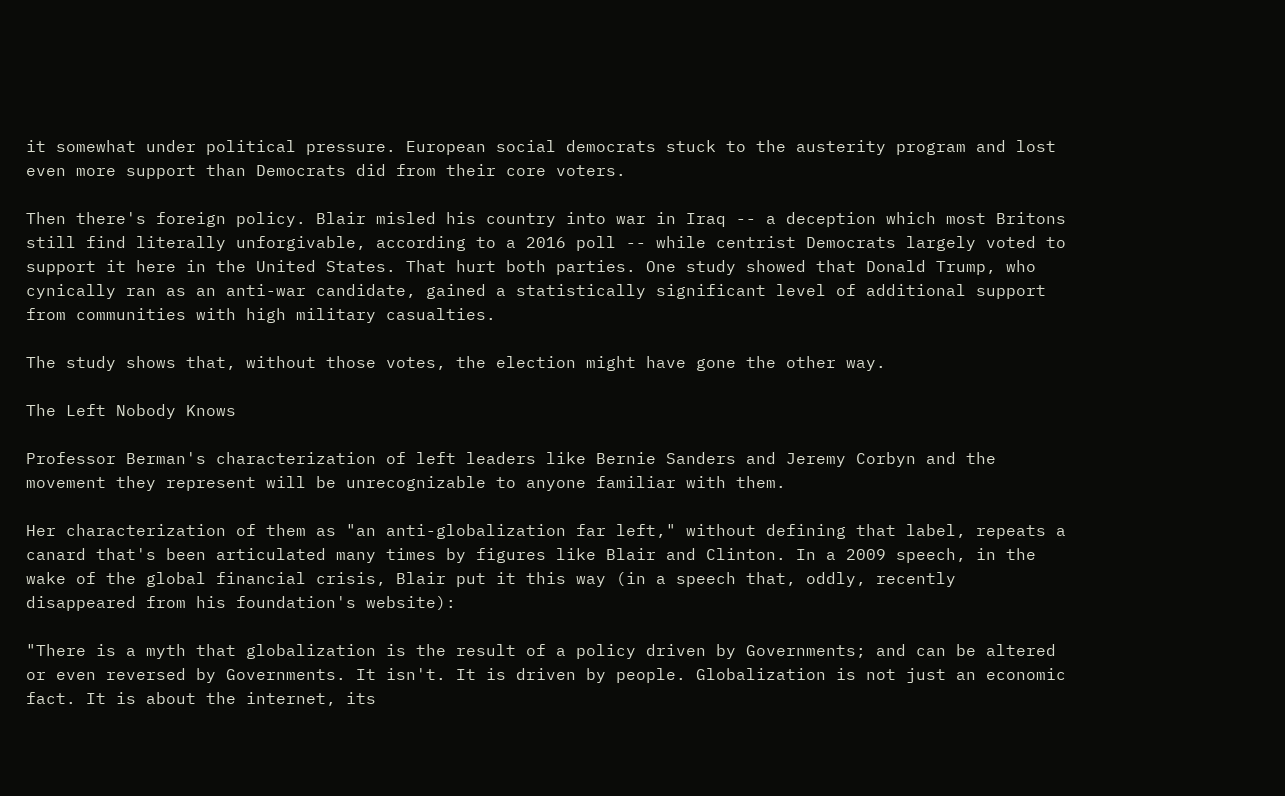it somewhat under political pressure. European social democrats stuck to the austerity program and lost even more support than Democrats did from their core voters.

Then there's foreign policy. Blair misled his country into war in Iraq -- a deception which most Britons still find literally unforgivable, according to a 2016 poll -- while centrist Democrats largely voted to support it here in the United States. That hurt both parties. One study showed that Donald Trump, who cynically ran as an anti-war candidate, gained a statistically significant level of additional support from communities with high military casualties.

The study shows that, without those votes, the election might have gone the other way.

The Left Nobody Knows

Professor Berman's characterization of left leaders like Bernie Sanders and Jeremy Corbyn and the movement they represent will be unrecognizable to anyone familiar with them.

Her characterization of them as "an anti-globalization far left," without defining that label, repeats a canard that's been articulated many times by figures like Blair and Clinton. In a 2009 speech, in the wake of the global financial crisis, Blair put it this way (in a speech that, oddly, recently disappeared from his foundation's website):

"There is a myth that globalization is the result of a policy driven by Governments; and can be altered or even reversed by Governments. It isn't. It is driven by people. Globalization is not just an economic fact. It is about the internet, its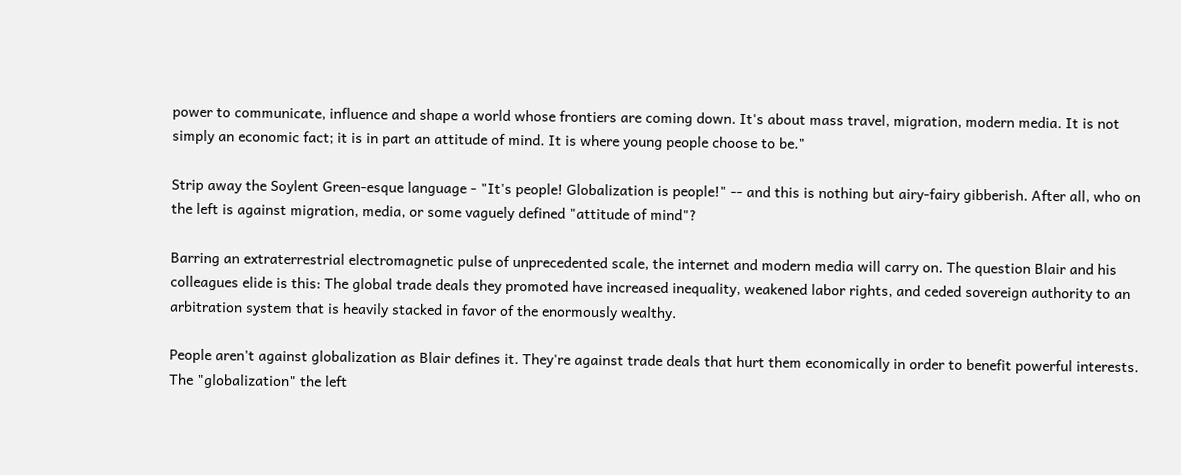power to communicate, influence and shape a world whose frontiers are coming down. It's about mass travel, migration, modern media. It is not simply an economic fact; it is in part an attitude of mind. It is where young people choose to be."

Strip away the Soylent Green-esque language - "It's people! Globalization is people!" -- and this is nothing but airy-fairy gibberish. After all, who on the left is against migration, media, or some vaguely defined "attitude of mind"?

Barring an extraterrestrial electromagnetic pulse of unprecedented scale, the internet and modern media will carry on. The question Blair and his colleagues elide is this: The global trade deals they promoted have increased inequality, weakened labor rights, and ceded sovereign authority to an arbitration system that is heavily stacked in favor of the enormously wealthy.

People aren't against globalization as Blair defines it. They're against trade deals that hurt them economically in order to benefit powerful interests. The "globalization" the left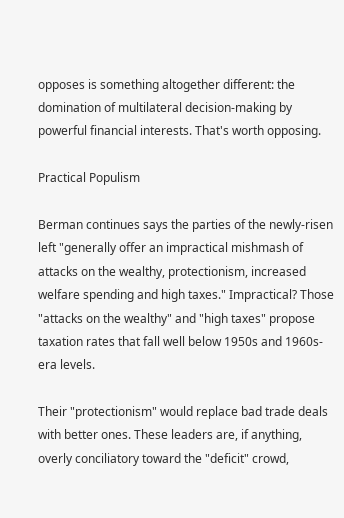opposes is something altogether different: the domination of multilateral decision-making by powerful financial interests. That's worth opposing.

Practical Populism

Berman continues says the parties of the newly-risen left "generally offer an impractical mishmash of attacks on the wealthy, protectionism, increased welfare spending and high taxes." Impractical? Those "attacks on the wealthy" and "high taxes" propose taxation rates that fall well below 1950s and 1960s-era levels.

Their "protectionism" would replace bad trade deals with better ones. These leaders are, if anything, overly conciliatory toward the "deficit" crowd,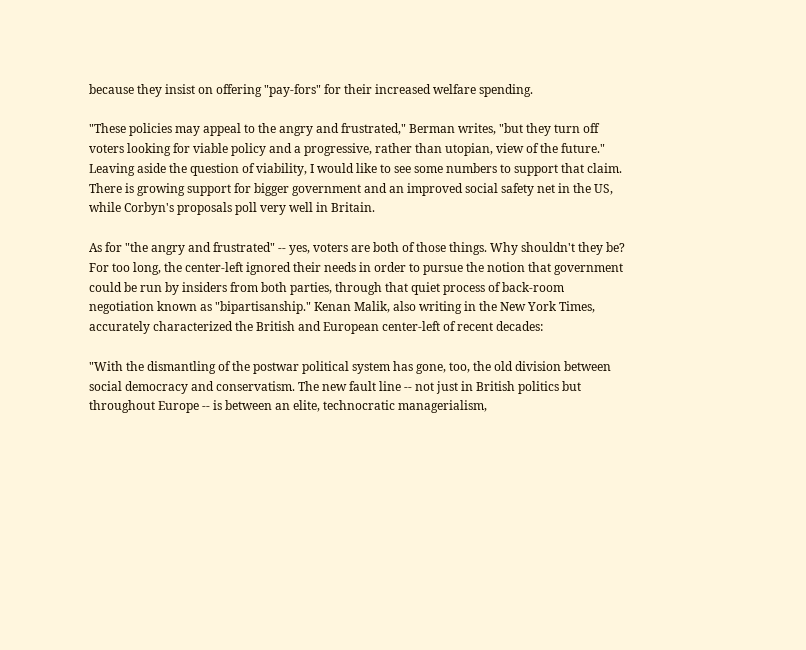because they insist on offering "pay-fors" for their increased welfare spending.

"These policies may appeal to the angry and frustrated," Berman writes, "but they turn off voters looking for viable policy and a progressive, rather than utopian, view of the future." Leaving aside the question of viability, I would like to see some numbers to support that claim. There is growing support for bigger government and an improved social safety net in the US, while Corbyn's proposals poll very well in Britain.

As for "the angry and frustrated" -- yes, voters are both of those things. Why shouldn't they be? For too long, the center-left ignored their needs in order to pursue the notion that government could be run by insiders from both parties, through that quiet process of back-room negotiation known as "bipartisanship." Kenan Malik, also writing in the New York Times, accurately characterized the British and European center-left of recent decades:

"With the dismantling of the postwar political system has gone, too, the old division between social democracy and conservatism. The new fault line -- not just in British politics but throughout Europe -- is between an elite, technocratic managerialism,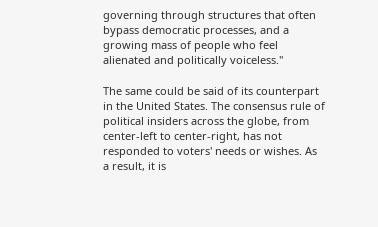governing through structures that often bypass democratic processes, and a growing mass of people who feel alienated and politically voiceless."

The same could be said of its counterpart in the United States. The consensus rule of political insiders across the globe, from center-left to center-right, has not responded to voters' needs or wishes. As a result, it is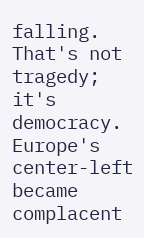falling. That's not tragedy; it's democracy. Europe's center-left became complacent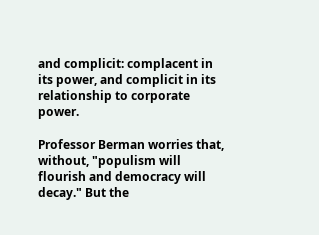and complicit: complacent in its power, and complicit in its relationship to corporate power.

Professor Berman worries that, without, "populism will flourish and democracy will decay." But the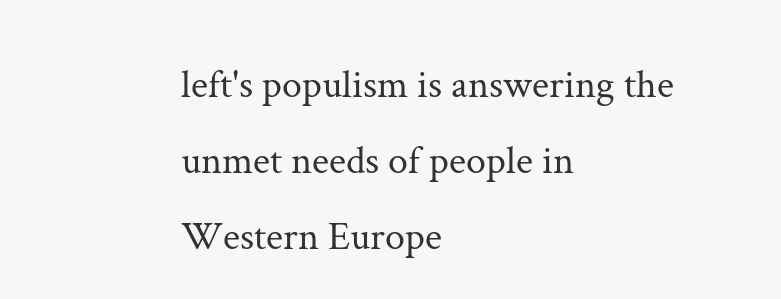left's populism is answering the unmet needs of people in Western Europe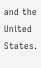and the United States.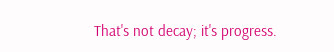That's not decay; it's progress.